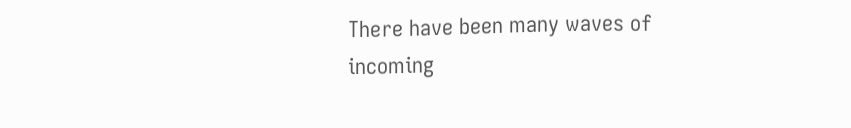There have been many waves of incoming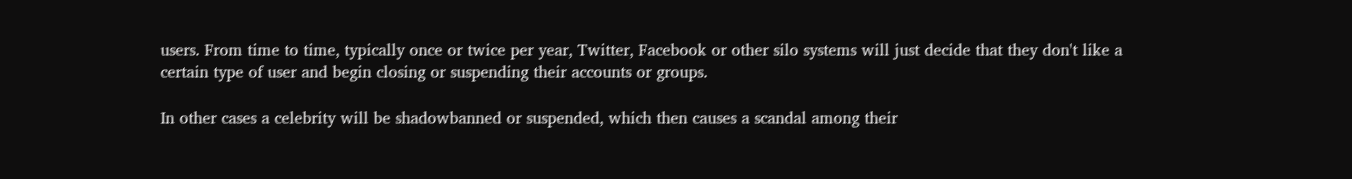users. From time to time, typically once or twice per year, Twitter, Facebook or other silo systems will just decide that they don't like a certain type of user and begin closing or suspending their accounts or groups.

In other cases a celebrity will be shadowbanned or suspended, which then causes a scandal among their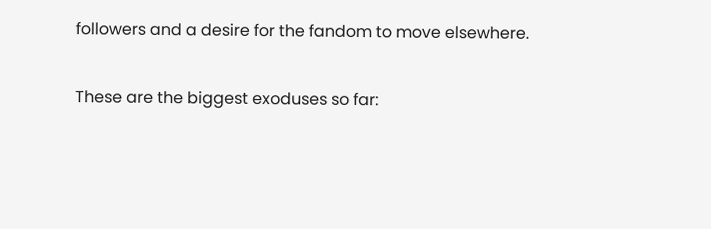followers and a desire for the fandom to move elsewhere.

These are the biggest exoduses so far: